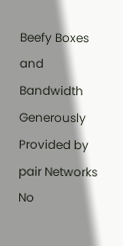Beefy Boxes and Bandwidth Generously Provided by pair Networks
No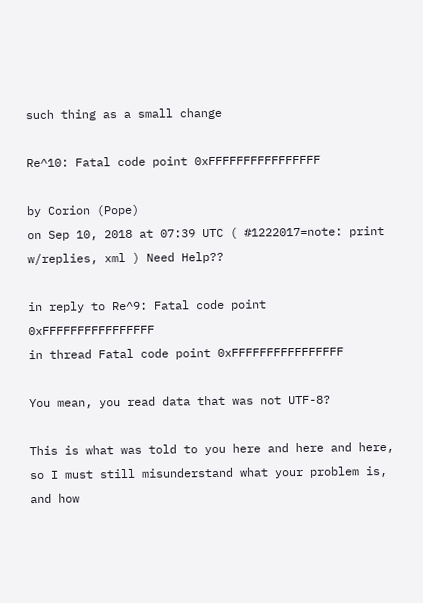such thing as a small change

Re^10: Fatal code point 0xFFFFFFFFFFFFFFFF

by Corion (Pope)
on Sep 10, 2018 at 07:39 UTC ( #1222017=note: print w/replies, xml ) Need Help??

in reply to Re^9: Fatal code point 0xFFFFFFFFFFFFFFFF
in thread Fatal code point 0xFFFFFFFFFFFFFFFF

You mean, you read data that was not UTF-8?

This is what was told to you here and here and here, so I must still misunderstand what your problem is, and how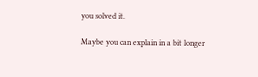you solved it.

Maybe you can explain in a bit longer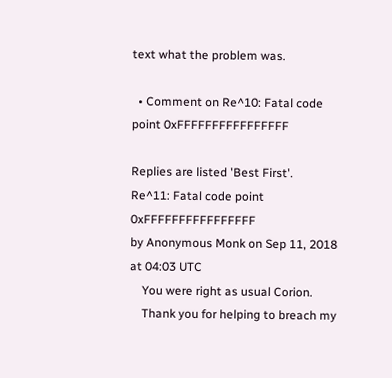text what the problem was.

  • Comment on Re^10: Fatal code point 0xFFFFFFFFFFFFFFFF

Replies are listed 'Best First'.
Re^11: Fatal code point 0xFFFFFFFFFFFFFFFF
by Anonymous Monk on Sep 11, 2018 at 04:03 UTC
    You were right as usual Corion.
    Thank you for helping to breach my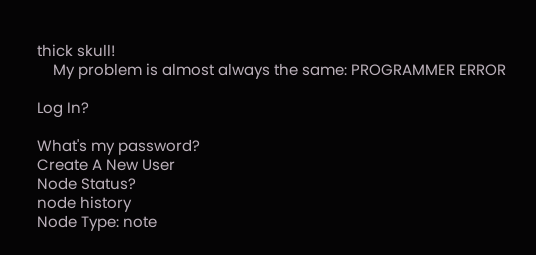thick skull!
    My problem is almost always the same: PROGRAMMER ERROR

Log In?

What's my password?
Create A New User
Node Status?
node history
Node Type: note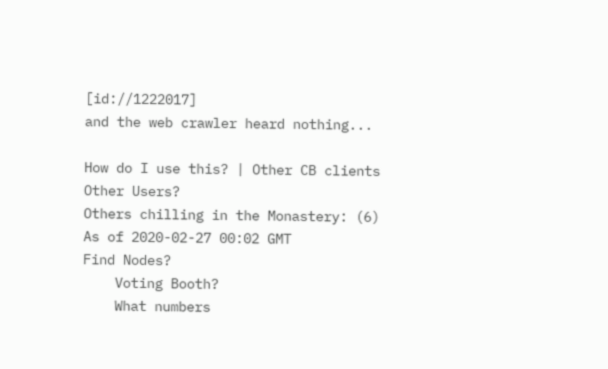[id://1222017]
and the web crawler heard nothing...

How do I use this? | Other CB clients
Other Users?
Others chilling in the Monastery: (6)
As of 2020-02-27 00:02 GMT
Find Nodes?
    Voting Booth?
    What numbers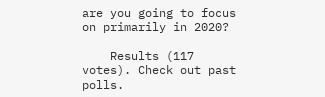are you going to focus on primarily in 2020?

    Results (117 votes). Check out past polls.